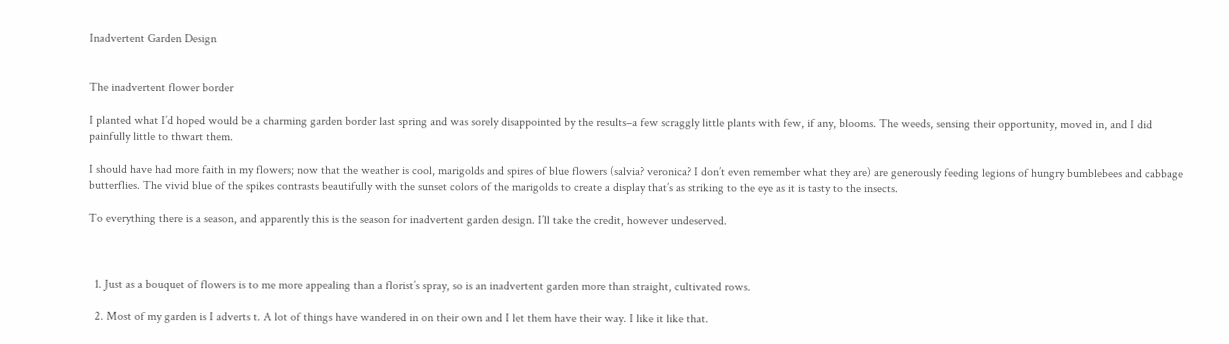Inadvertent Garden Design


The inadvertent flower border

I planted what I’d hoped would be a charming garden border last spring and was sorely disappointed by the results–a few scraggly little plants with few, if any, blooms. The weeds, sensing their opportunity, moved in, and I did painfully little to thwart them.

I should have had more faith in my flowers; now that the weather is cool, marigolds and spires of blue flowers (salvia? veronica? I don’t even remember what they are) are generously feeding legions of hungry bumblebees and cabbage butterflies. The vivid blue of the spikes contrasts beautifully with the sunset colors of the marigolds to create a display that’s as striking to the eye as it is tasty to the insects.

To everything there is a season, and apparently this is the season for inadvertent garden design. I’ll take the credit, however undeserved.



  1. Just as a bouquet of flowers is to me more appealing than a florist’s spray, so is an inadvertent garden more than straight, cultivated rows.

  2. Most of my garden is I adverts t. A lot of things have wandered in on their own and I let them have their way. I like it like that.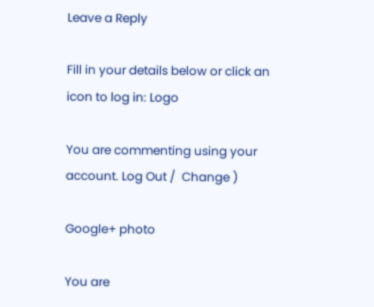Leave a Reply

Fill in your details below or click an icon to log in: Logo

You are commenting using your account. Log Out /  Change )

Google+ photo

You are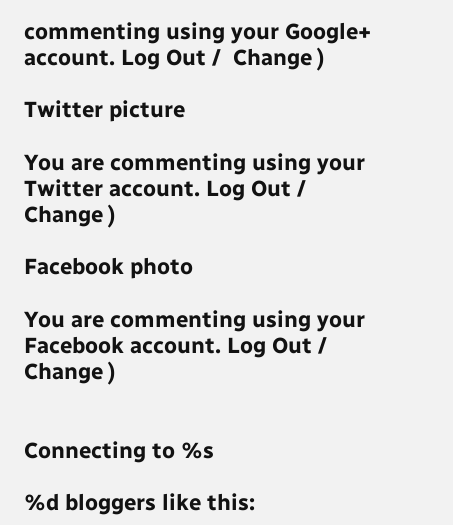commenting using your Google+ account. Log Out /  Change )

Twitter picture

You are commenting using your Twitter account. Log Out /  Change )

Facebook photo

You are commenting using your Facebook account. Log Out /  Change )


Connecting to %s

%d bloggers like this: